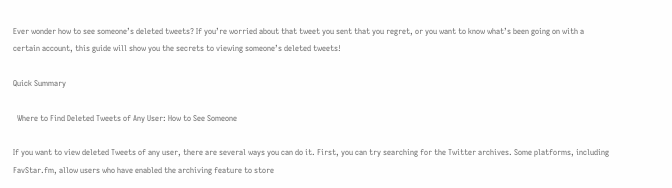Ever wonder how to see someone’s deleted tweets? If you’re worried about that tweet you sent that you regret, or you want to know what’s been going on with a certain account, this guide will show you the secrets to viewing someone’s deleted tweets!

Quick Summary

  Where to Find Deleted Tweets of Any User: How to See Someone

If you want to view deleted Tweets of any user, there are several ways you can do it. First, you can try searching for the Twitter archives. Some platforms, including FavStar.fm, allow users who have enabled the archiving feature to store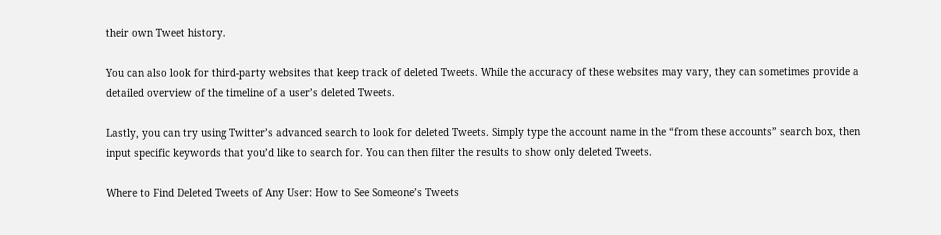their own Tweet history.

You can also look for third-party websites that keep track of deleted Tweets. While the accuracy of these websites may vary, they can sometimes provide a detailed overview of the timeline of a user’s deleted Tweets.

Lastly, you can try using Twitter’s advanced search to look for deleted Tweets. Simply type the account name in the “from these accounts” search box, then input specific keywords that you’d like to search for. You can then filter the results to show only deleted Tweets.

Where to Find Deleted Tweets of Any User: How to See Someone’s Tweets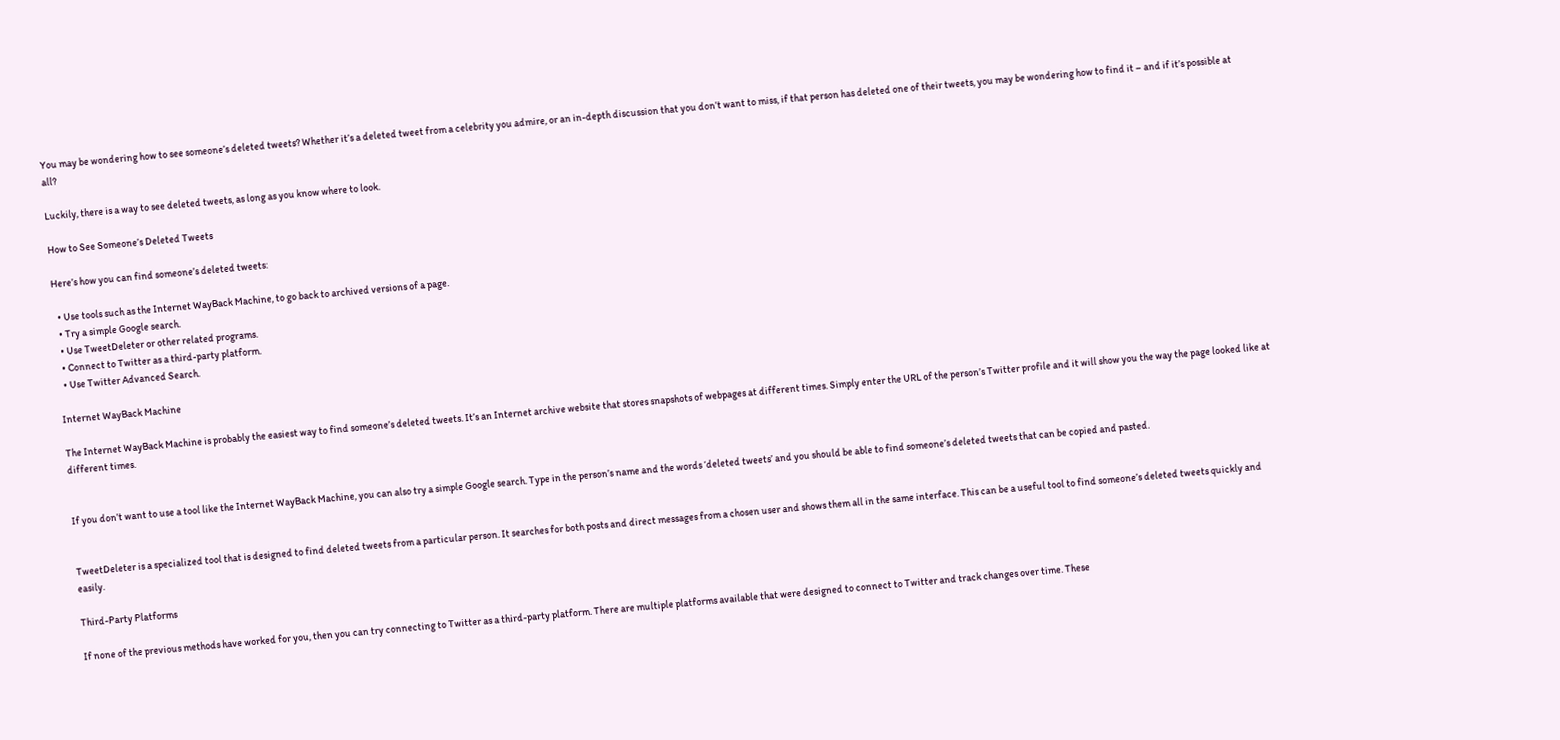You may be wondering how to see someone’s deleted tweets? Whether it’s a deleted tweet from a celebrity you admire, or an in-depth discussion that you don’t want to miss, if that person has deleted one of their tweets, you may be wondering how to find it – and if it’s possible at all?

Luckily, there is a way to see deleted tweets, as long as you know where to look.

How to See Someone’s Deleted Tweets

Here’s how you can find someone’s deleted tweets:

  • Use tools such as the Internet WayBack Machine, to go back to archived versions of a page.
  • Try a simple Google search.
  • Use TweetDeleter or other related programs.
  • Connect to Twitter as a third-party platform.
  • Use Twitter Advanced Search.

Internet WayBack Machine

The Internet WayBack Machine is probably the easiest way to find someone’s deleted tweets. It’s an Internet archive website that stores snapshots of webpages at different times. Simply enter the URL of the person’s Twitter profile and it will show you the way the page looked like at different times.


If you don’t want to use a tool like the Internet WayBack Machine, you can also try a simple Google search. Type in the person’s name and the words ‘deleted tweets’ and you should be able to find someone’s deleted tweets that can be copied and pasted.


TweetDeleter is a specialized tool that is designed to find deleted tweets from a particular person. It searches for both posts and direct messages from a chosen user and shows them all in the same interface. This can be a useful tool to find someone’s deleted tweets quickly and easily.

Third-Party Platforms

If none of the previous methods have worked for you, then you can try connecting to Twitter as a third-party platform. There are multiple platforms available that were designed to connect to Twitter and track changes over time. These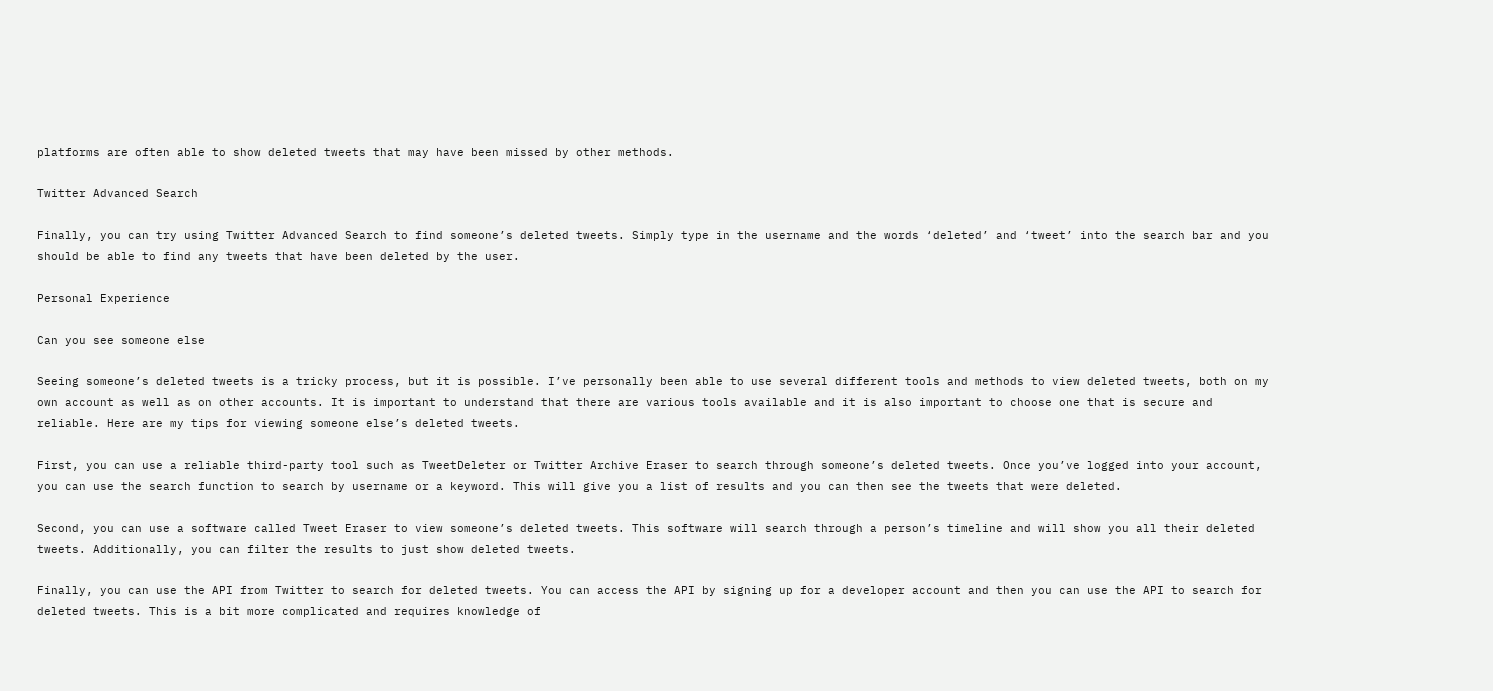platforms are often able to show deleted tweets that may have been missed by other methods.

Twitter Advanced Search

Finally, you can try using Twitter Advanced Search to find someone’s deleted tweets. Simply type in the username and the words ‘deleted’ and ‘tweet’ into the search bar and you should be able to find any tweets that have been deleted by the user.

Personal Experience

Can you see someone else

Seeing someone’s deleted tweets is a tricky process, but it is possible. I’ve personally been able to use several different tools and methods to view deleted tweets, both on my own account as well as on other accounts. It is important to understand that there are various tools available and it is also important to choose one that is secure and reliable. Here are my tips for viewing someone else’s deleted tweets.

First, you can use a reliable third-party tool such as TweetDeleter or Twitter Archive Eraser to search through someone’s deleted tweets. Once you’ve logged into your account, you can use the search function to search by username or a keyword. This will give you a list of results and you can then see the tweets that were deleted.

Second, you can use a software called Tweet Eraser to view someone’s deleted tweets. This software will search through a person’s timeline and will show you all their deleted tweets. Additionally, you can filter the results to just show deleted tweets.

Finally, you can use the API from Twitter to search for deleted tweets. You can access the API by signing up for a developer account and then you can use the API to search for deleted tweets. This is a bit more complicated and requires knowledge of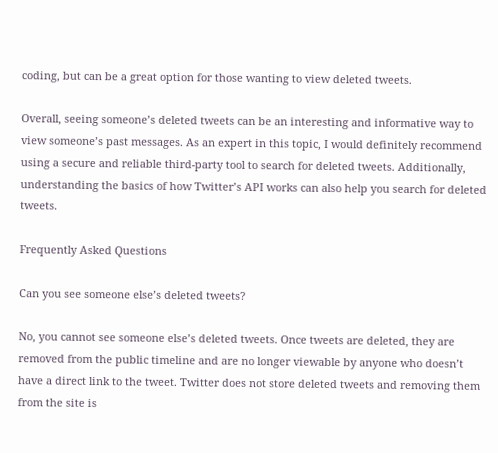coding, but can be a great option for those wanting to view deleted tweets.

Overall, seeing someone’s deleted tweets can be an interesting and informative way to view someone’s past messages. As an expert in this topic, I would definitely recommend using a secure and reliable third-party tool to search for deleted tweets. Additionally, understanding the basics of how Twitter’s API works can also help you search for deleted tweets.

Frequently Asked Questions

Can you see someone else’s deleted tweets?

No, you cannot see someone else’s deleted tweets. Once tweets are deleted, they are removed from the public timeline and are no longer viewable by anyone who doesn’t have a direct link to the tweet. Twitter does not store deleted tweets and removing them from the site is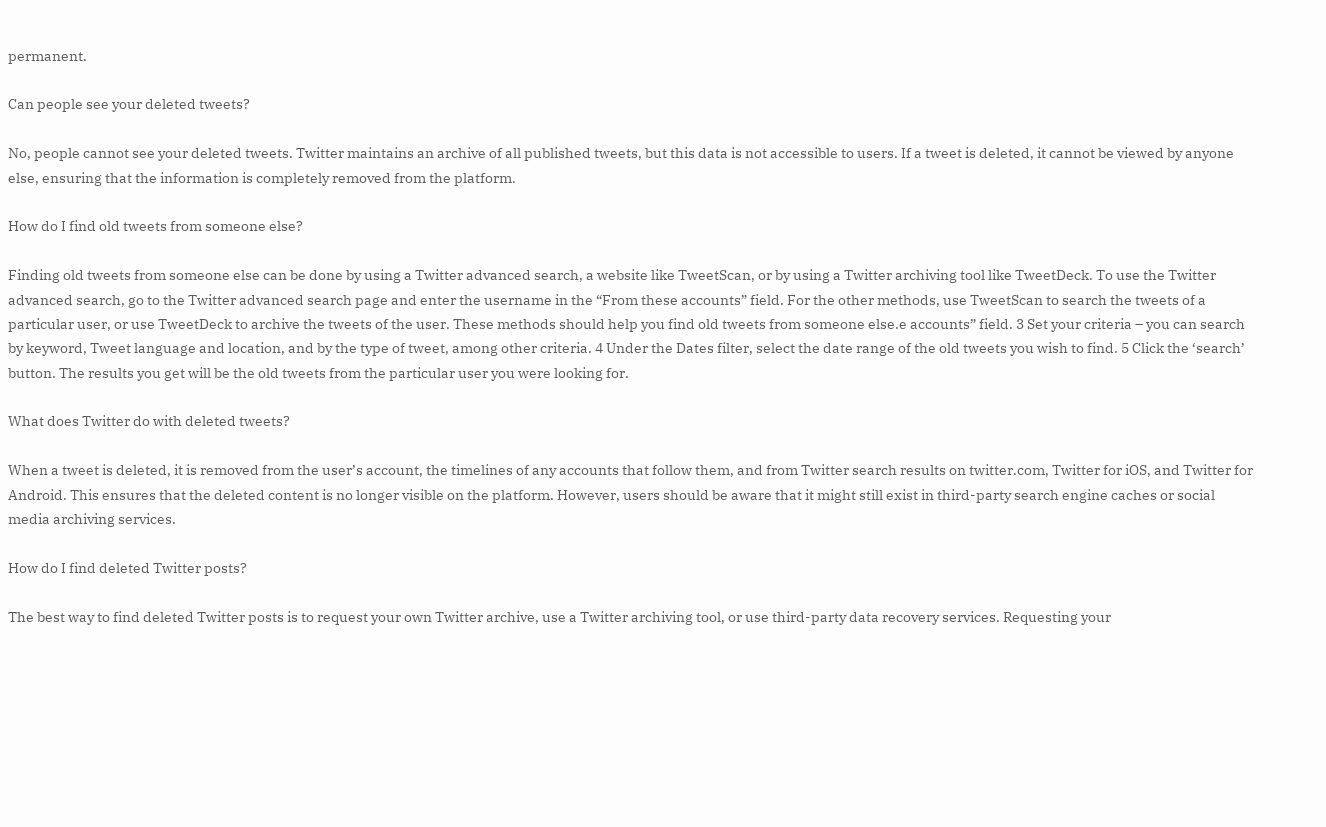permanent.

Can people see your deleted tweets?

No, people cannot see your deleted tweets. Twitter maintains an archive of all published tweets, but this data is not accessible to users. If a tweet is deleted, it cannot be viewed by anyone else, ensuring that the information is completely removed from the platform.

How do I find old tweets from someone else?

Finding old tweets from someone else can be done by using a Twitter advanced search, a website like TweetScan, or by using a Twitter archiving tool like TweetDeck. To use the Twitter advanced search, go to the Twitter advanced search page and enter the username in the “From these accounts” field. For the other methods, use TweetScan to search the tweets of a particular user, or use TweetDeck to archive the tweets of the user. These methods should help you find old tweets from someone else.e accounts” field. 3 Set your criteria – you can search by keyword, Tweet language and location, and by the type of tweet, among other criteria. 4 Under the Dates filter, select the date range of the old tweets you wish to find. 5 Click the ‘search’ button. The results you get will be the old tweets from the particular user you were looking for.

What does Twitter do with deleted tweets?

When a tweet is deleted, it is removed from the user’s account, the timelines of any accounts that follow them, and from Twitter search results on twitter.com, Twitter for iOS, and Twitter for Android. This ensures that the deleted content is no longer visible on the platform. However, users should be aware that it might still exist in third-party search engine caches or social media archiving services.

How do I find deleted Twitter posts?

The best way to find deleted Twitter posts is to request your own Twitter archive, use a Twitter archiving tool, or use third-party data recovery services. Requesting your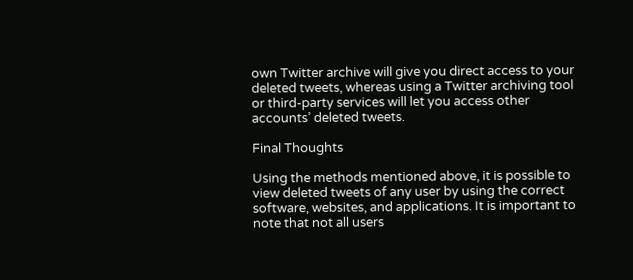own Twitter archive will give you direct access to your deleted tweets, whereas using a Twitter archiving tool or third-party services will let you access other accounts’ deleted tweets.

Final Thoughts

Using the methods mentioned above, it is possible to view deleted tweets of any user by using the correct software, websites, and applications. It is important to note that not all users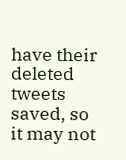have their deleted tweets saved, so it may not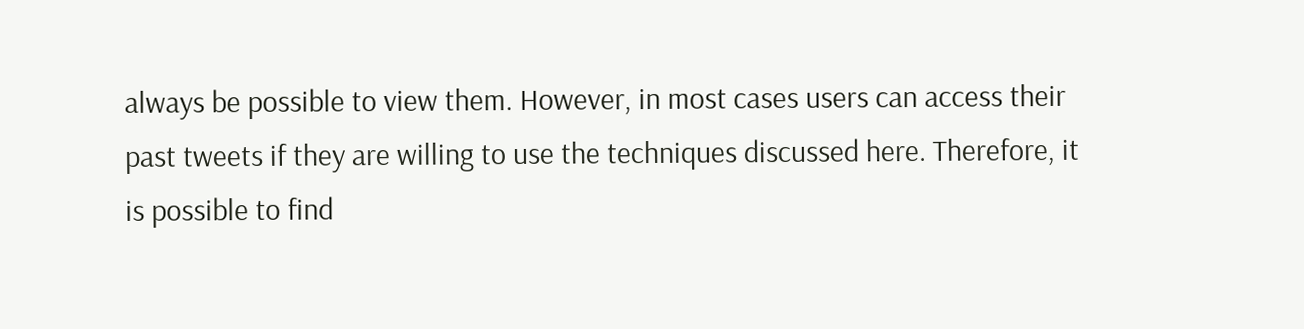always be possible to view them. However, in most cases users can access their past tweets if they are willing to use the techniques discussed here. Therefore, it is possible to find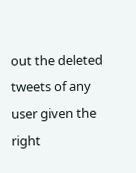out the deleted tweets of any user given the right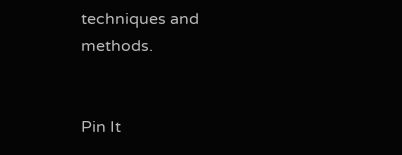techniques and methods.


Pin It